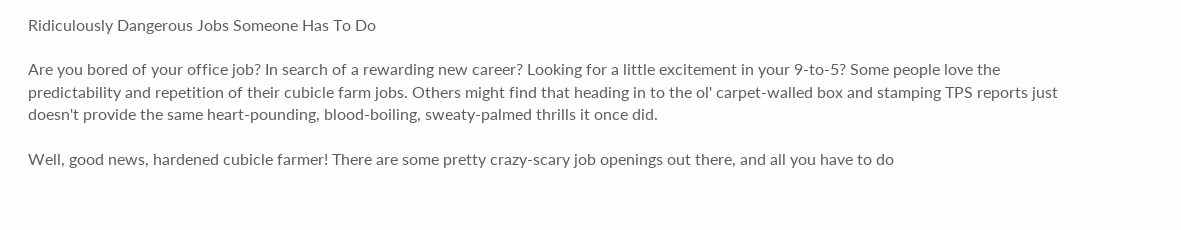Ridiculously Dangerous Jobs Someone Has To Do

Are you bored of your office job? In search of a rewarding new career? Looking for a little excitement in your 9-to-5? Some people love the predictability and repetition of their cubicle farm jobs. Others might find that heading in to the ol' carpet-walled box and stamping TPS reports just doesn't provide the same heart-pounding, blood-boiling, sweaty-palmed thrills it once did.

Well, good news, hardened cubicle farmer! There are some pretty crazy-scary job openings out there, and all you have to do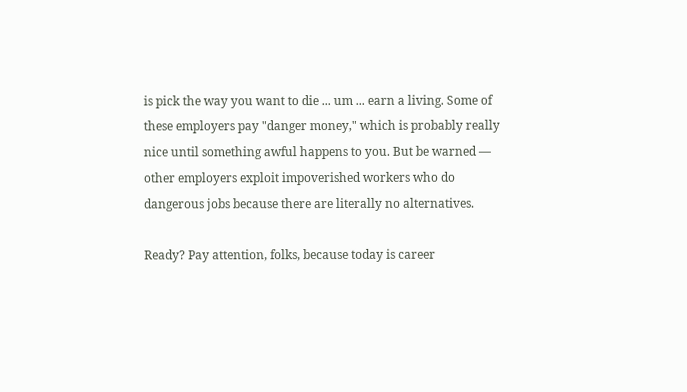is pick the way you want to die ... um ... earn a living. Some of these employers pay "danger money," which is probably really nice until something awful happens to you. But be warned — other employers exploit impoverished workers who do dangerous jobs because there are literally no alternatives.

Ready? Pay attention, folks, because today is career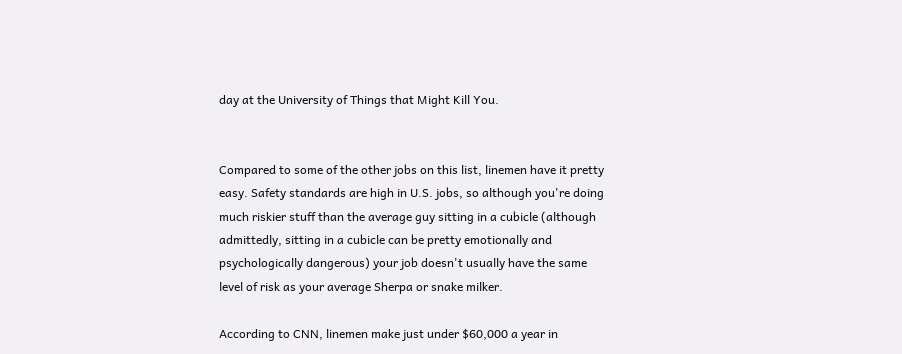day at the University of Things that Might Kill You.


Compared to some of the other jobs on this list, linemen have it pretty easy. Safety standards are high in U.S. jobs, so although you're doing much riskier stuff than the average guy sitting in a cubicle (although admittedly, sitting in a cubicle can be pretty emotionally and psychologically dangerous) your job doesn't usually have the same level of risk as your average Sherpa or snake milker.

According to CNN, linemen make just under $60,000 a year in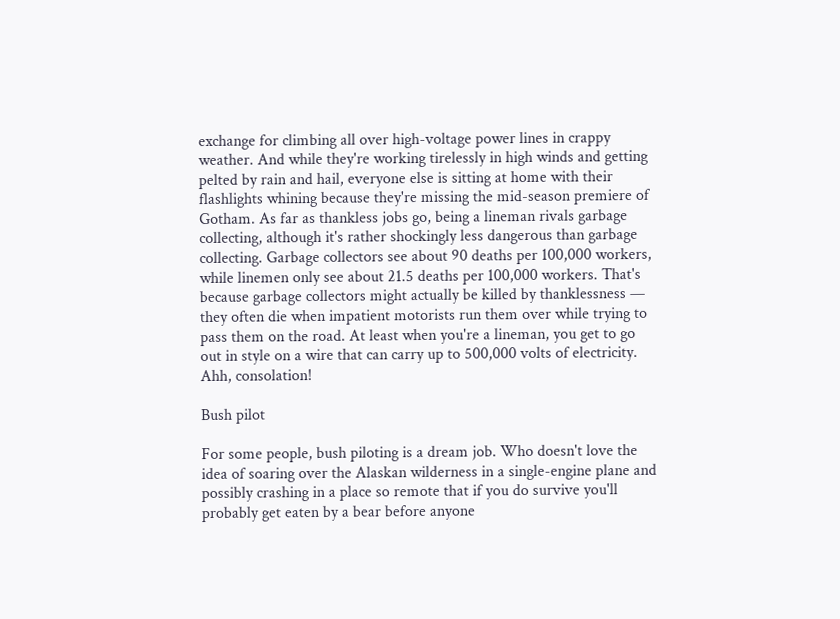exchange for climbing all over high-voltage power lines in crappy weather. And while they're working tirelessly in high winds and getting pelted by rain and hail, everyone else is sitting at home with their flashlights whining because they're missing the mid-season premiere of Gotham. As far as thankless jobs go, being a lineman rivals garbage collecting, although it's rather shockingly less dangerous than garbage collecting. Garbage collectors see about 90 deaths per 100,000 workers, while linemen only see about 21.5 deaths per 100,000 workers. That's because garbage collectors might actually be killed by thanklessness — they often die when impatient motorists run them over while trying to pass them on the road. At least when you're a lineman, you get to go out in style on a wire that can carry up to 500,000 volts of electricity. Ahh, consolation!

Bush pilot

For some people, bush piloting is a dream job. Who doesn't love the idea of soaring over the Alaskan wilderness in a single-engine plane and possibly crashing in a place so remote that if you do survive you'll probably get eaten by a bear before anyone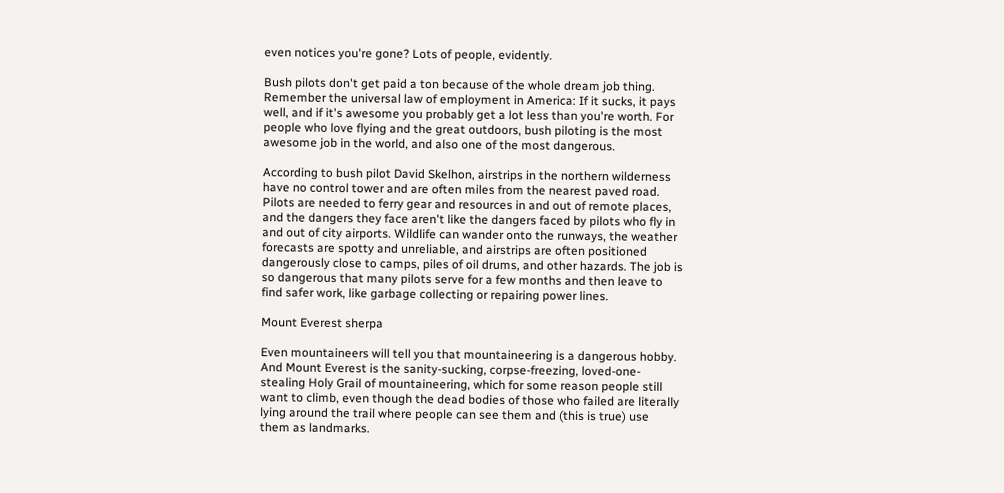even notices you're gone? Lots of people, evidently.

Bush pilots don't get paid a ton because of the whole dream job thing. Remember the universal law of employment in America: If it sucks, it pays well, and if it's awesome you probably get a lot less than you're worth. For people who love flying and the great outdoors, bush piloting is the most awesome job in the world, and also one of the most dangerous.

According to bush pilot David Skelhon, airstrips in the northern wilderness have no control tower and are often miles from the nearest paved road. Pilots are needed to ferry gear and resources in and out of remote places, and the dangers they face aren't like the dangers faced by pilots who fly in and out of city airports. Wildlife can wander onto the runways, the weather forecasts are spotty and unreliable, and airstrips are often positioned dangerously close to camps, piles of oil drums, and other hazards. The job is so dangerous that many pilots serve for a few months and then leave to find safer work, like garbage collecting or repairing power lines.

Mount Everest sherpa

Even mountaineers will tell you that mountaineering is a dangerous hobby. And Mount Everest is the sanity-sucking, corpse-freezing, loved-one-stealing Holy Grail of mountaineering, which for some reason people still want to climb, even though the dead bodies of those who failed are literally lying around the trail where people can see them and (this is true) use them as landmarks.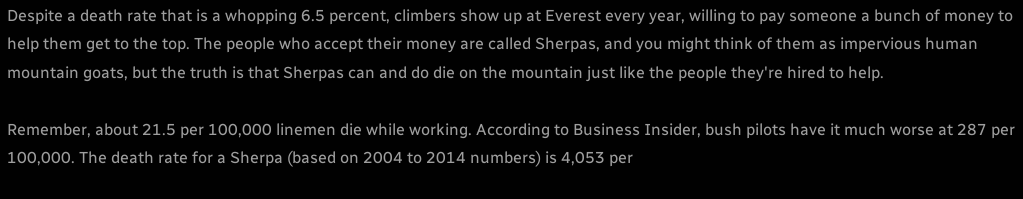Despite a death rate that is a whopping 6.5 percent, climbers show up at Everest every year, willing to pay someone a bunch of money to help them get to the top. The people who accept their money are called Sherpas, and you might think of them as impervious human mountain goats, but the truth is that Sherpas can and do die on the mountain just like the people they're hired to help.

Remember, about 21.5 per 100,000 linemen die while working. According to Business Insider, bush pilots have it much worse at 287 per 100,000. The death rate for a Sherpa (based on 2004 to 2014 numbers) is 4,053 per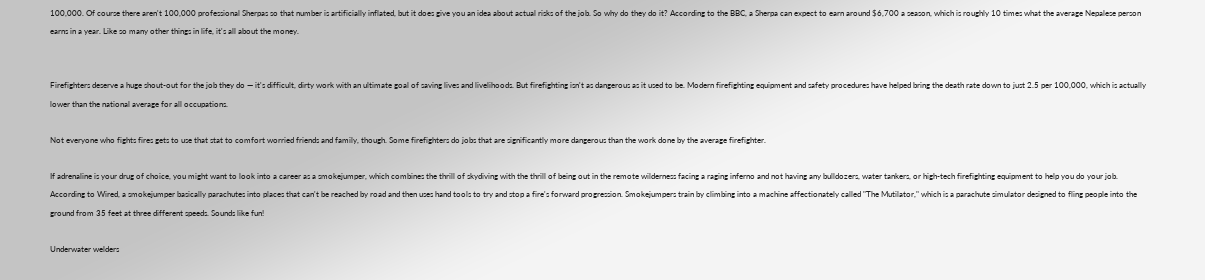100,000. Of course there aren't 100,000 professional Sherpas so that number is artificially inflated, but it does give you an idea about actual risks of the job. So why do they do it? According to the BBC, a Sherpa can expect to earn around $6,700 a season, which is roughly 10 times what the average Nepalese person earns in a year. Like so many other things in life, it's all about the money.


Firefighters deserve a huge shout-out for the job they do — it's difficult, dirty work with an ultimate goal of saving lives and livelihoods. But firefighting isn't as dangerous as it used to be. Modern firefighting equipment and safety procedures have helped bring the death rate down to just 2.5 per 100,000, which is actually lower than the national average for all occupations.

Not everyone who fights fires gets to use that stat to comfort worried friends and family, though. Some firefighters do jobs that are significantly more dangerous than the work done by the average firefighter.

If adrenaline is your drug of choice, you might want to look into a career as a smokejumper, which combines the thrill of skydiving with the thrill of being out in the remote wilderness facing a raging inferno and not having any bulldozers, water tankers, or high-tech firefighting equipment to help you do your job. According to Wired, a smokejumper basically parachutes into places that can't be reached by road and then uses hand tools to try and stop a fire's forward progression. Smokejumpers train by climbing into a machine affectionately called "The Mutilator," which is a parachute simulator designed to fling people into the ground from 35 feet at three different speeds. Sounds like fun!

Underwater welders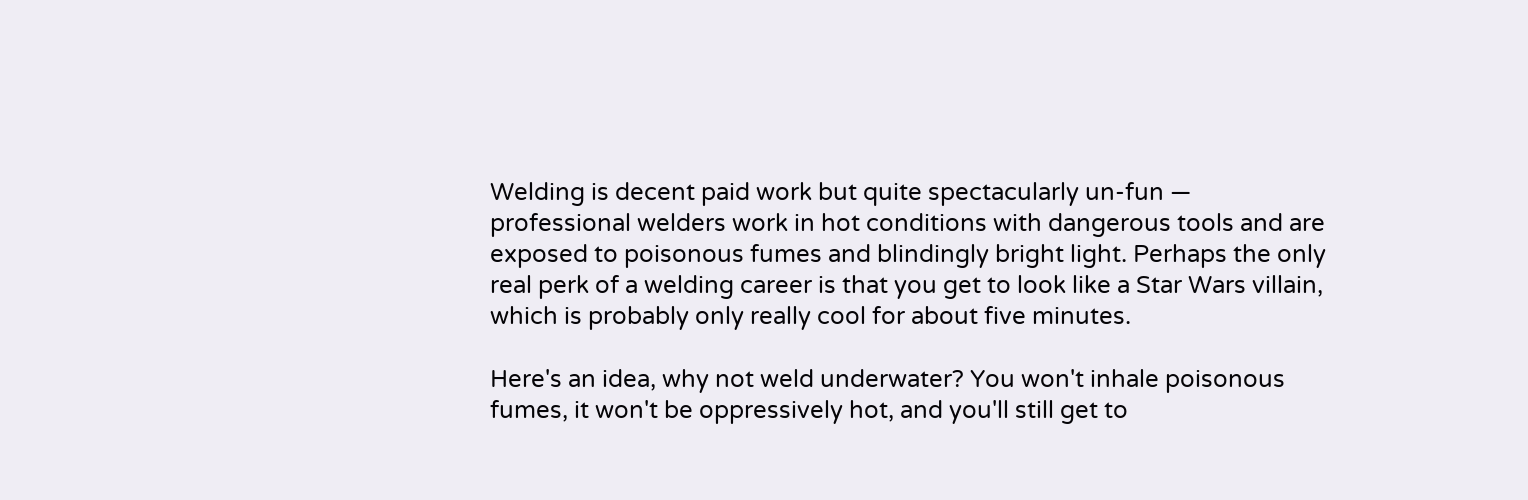Welding is decent paid work but quite spectacularly un-fun — professional welders work in hot conditions with dangerous tools and are exposed to poisonous fumes and blindingly bright light. Perhaps the only real perk of a welding career is that you get to look like a Star Wars villain, which is probably only really cool for about five minutes.

Here's an idea, why not weld underwater? You won't inhale poisonous fumes, it won't be oppressively hot, and you'll still get to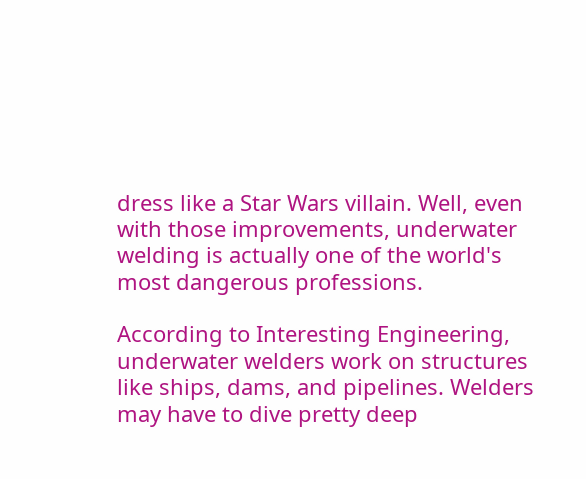dress like a Star Wars villain. Well, even with those improvements, underwater welding is actually one of the world's most dangerous professions.

According to Interesting Engineering, underwater welders work on structures like ships, dams, and pipelines. Welders may have to dive pretty deep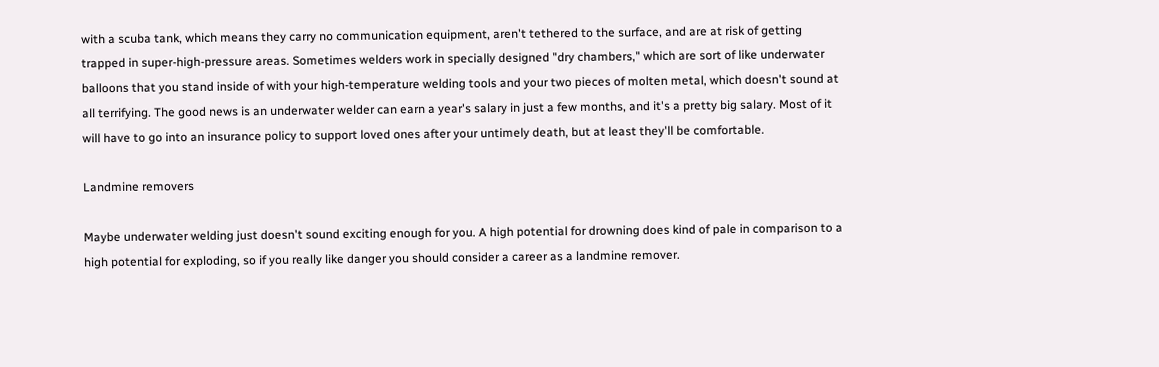with a scuba tank, which means they carry no communication equipment, aren't tethered to the surface, and are at risk of getting trapped in super-high-pressure areas. Sometimes welders work in specially designed "dry chambers," which are sort of like underwater balloons that you stand inside of with your high-temperature welding tools and your two pieces of molten metal, which doesn't sound at all terrifying. The good news is an underwater welder can earn a year's salary in just a few months, and it's a pretty big salary. Most of it will have to go into an insurance policy to support loved ones after your untimely death, but at least they'll be comfortable.

Landmine removers

Maybe underwater welding just doesn't sound exciting enough for you. A high potential for drowning does kind of pale in comparison to a high potential for exploding, so if you really like danger you should consider a career as a landmine remover.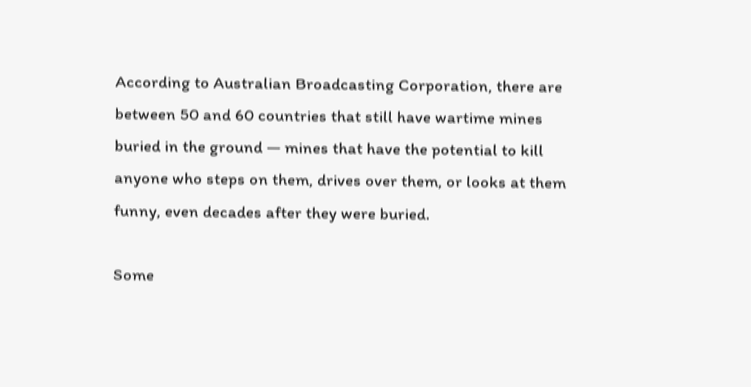According to Australian Broadcasting Corporation, there are between 50 and 60 countries that still have wartime mines buried in the ground — mines that have the potential to kill anyone who steps on them, drives over them, or looks at them funny, even decades after they were buried.

Some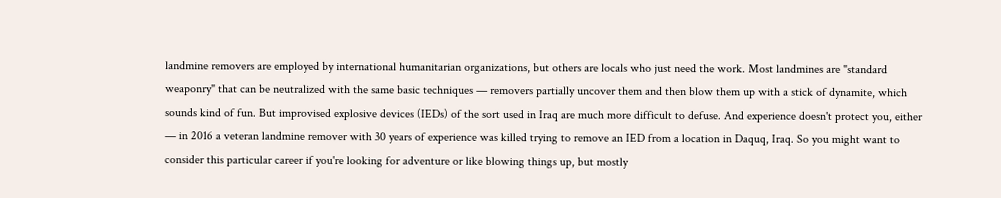landmine removers are employed by international humanitarian organizations, but others are locals who just need the work. Most landmines are "standard weaponry" that can be neutralized with the same basic techniques — removers partially uncover them and then blow them up with a stick of dynamite, which sounds kind of fun. But improvised explosive devices (IEDs) of the sort used in Iraq are much more difficult to defuse. And experience doesn't protect you, either — in 2016 a veteran landmine remover with 30 years of experience was killed trying to remove an IED from a location in Daquq, Iraq. So you might want to consider this particular career if you're looking for adventure or like blowing things up, but mostly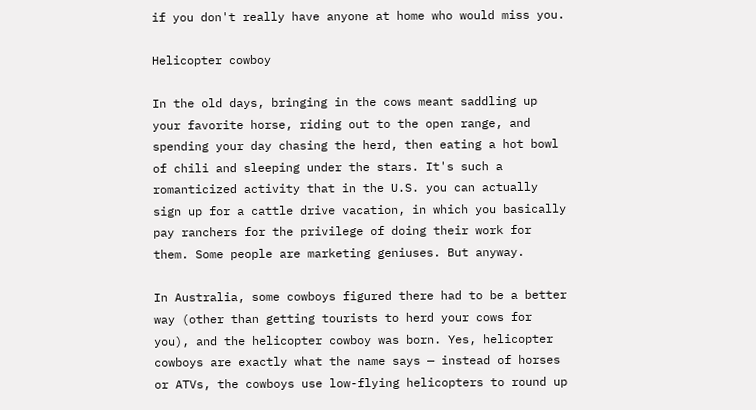if you don't really have anyone at home who would miss you.

Helicopter cowboy

In the old days, bringing in the cows meant saddling up your favorite horse, riding out to the open range, and spending your day chasing the herd, then eating a hot bowl of chili and sleeping under the stars. It's such a romanticized activity that in the U.S. you can actually sign up for a cattle drive vacation, in which you basically pay ranchers for the privilege of doing their work for them. Some people are marketing geniuses. But anyway.

In Australia, some cowboys figured there had to be a better way (other than getting tourists to herd your cows for you), and the helicopter cowboy was born. Yes, helicopter cowboys are exactly what the name says — instead of horses or ATVs, the cowboys use low-flying helicopters to round up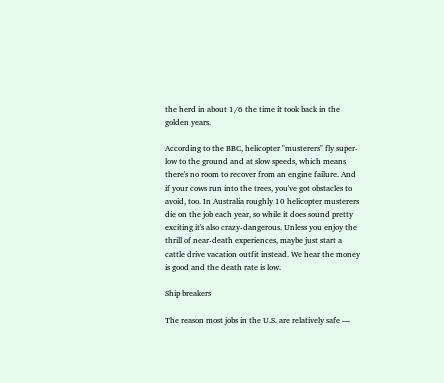the herd in about 1/6 the time it took back in the golden years.

According to the BBC, helicopter "musterers" fly super-low to the ground and at slow speeds, which means there's no room to recover from an engine failure. And if your cows run into the trees, you've got obstacles to avoid, too. In Australia roughly 10 helicopter musterers die on the job each year, so while it does sound pretty exciting it's also crazy-dangerous. Unless you enjoy the thrill of near-death experiences, maybe just start a cattle drive vacation outfit instead. We hear the money is good and the death rate is low.

Ship breakers

The reason most jobs in the U.S. are relatively safe —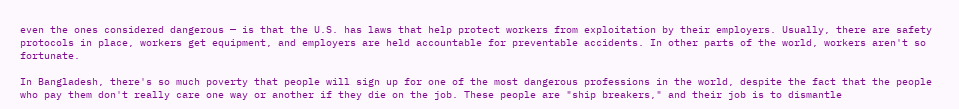even the ones considered dangerous — is that the U.S. has laws that help protect workers from exploitation by their employers. Usually, there are safety protocols in place, workers get equipment, and employers are held accountable for preventable accidents. In other parts of the world, workers aren't so fortunate.

In Bangladesh, there's so much poverty that people will sign up for one of the most dangerous professions in the world, despite the fact that the people who pay them don't really care one way or another if they die on the job. These people are "ship breakers," and their job is to dismantle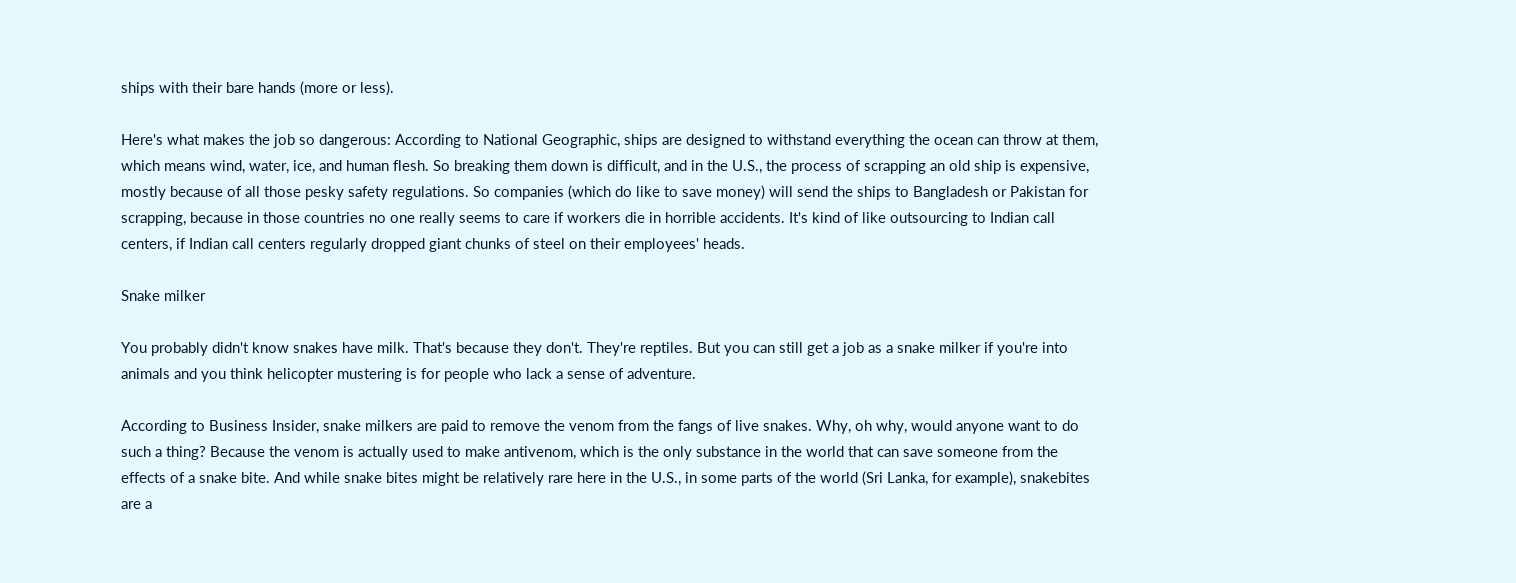ships with their bare hands (more or less).

Here's what makes the job so dangerous: According to National Geographic, ships are designed to withstand everything the ocean can throw at them, which means wind, water, ice, and human flesh. So breaking them down is difficult, and in the U.S., the process of scrapping an old ship is expensive, mostly because of all those pesky safety regulations. So companies (which do like to save money) will send the ships to Bangladesh or Pakistan for scrapping, because in those countries no one really seems to care if workers die in horrible accidents. It's kind of like outsourcing to Indian call centers, if Indian call centers regularly dropped giant chunks of steel on their employees' heads.

Snake milker

You probably didn't know snakes have milk. That's because they don't. They're reptiles. But you can still get a job as a snake milker if you're into animals and you think helicopter mustering is for people who lack a sense of adventure.

According to Business Insider, snake milkers are paid to remove the venom from the fangs of live snakes. Why, oh why, would anyone want to do such a thing? Because the venom is actually used to make antivenom, which is the only substance in the world that can save someone from the effects of a snake bite. And while snake bites might be relatively rare here in the U.S., in some parts of the world (Sri Lanka, for example), snakebites are a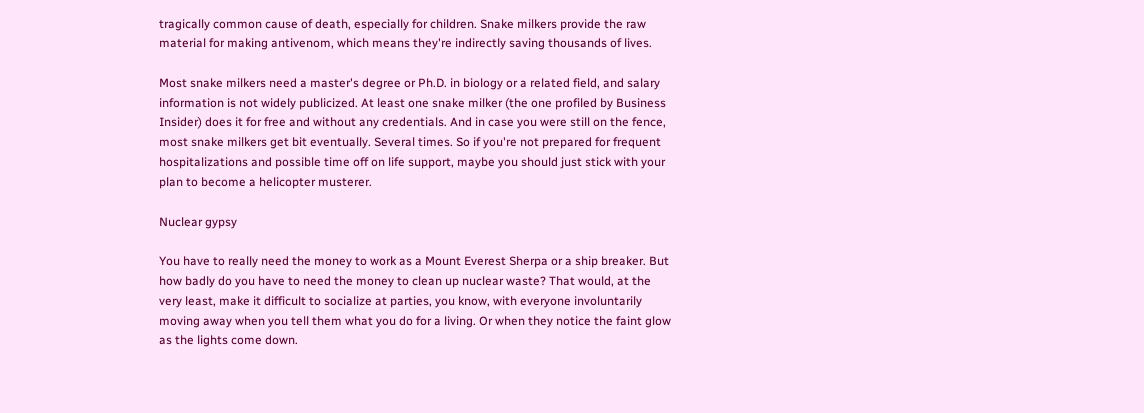tragically common cause of death, especially for children. Snake milkers provide the raw material for making antivenom, which means they're indirectly saving thousands of lives.

Most snake milkers need a master's degree or Ph.D. in biology or a related field, and salary information is not widely publicized. At least one snake milker (the one profiled by Business Insider) does it for free and without any credentials. And in case you were still on the fence, most snake milkers get bit eventually. Several times. So if you're not prepared for frequent hospitalizations and possible time off on life support, maybe you should just stick with your plan to become a helicopter musterer.

Nuclear gypsy

You have to really need the money to work as a Mount Everest Sherpa or a ship breaker. But how badly do you have to need the money to clean up nuclear waste? That would, at the very least, make it difficult to socialize at parties, you know, with everyone involuntarily moving away when you tell them what you do for a living. Or when they notice the faint glow as the lights come down.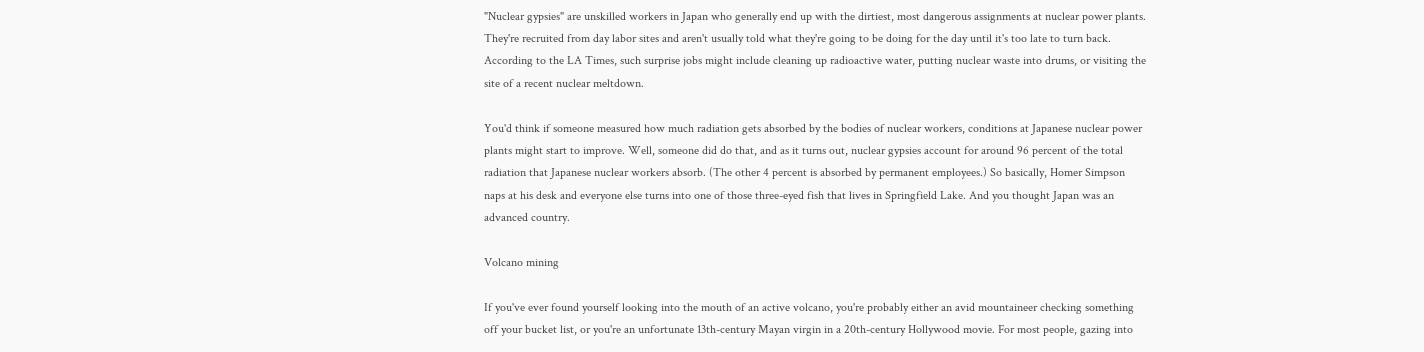"Nuclear gypsies" are unskilled workers in Japan who generally end up with the dirtiest, most dangerous assignments at nuclear power plants. They're recruited from day labor sites and aren't usually told what they're going to be doing for the day until it's too late to turn back. According to the LA Times, such surprise jobs might include cleaning up radioactive water, putting nuclear waste into drums, or visiting the site of a recent nuclear meltdown.

You'd think if someone measured how much radiation gets absorbed by the bodies of nuclear workers, conditions at Japanese nuclear power plants might start to improve. Well, someone did do that, and as it turns out, nuclear gypsies account for around 96 percent of the total radiation that Japanese nuclear workers absorb. (The other 4 percent is absorbed by permanent employees.) So basically, Homer Simpson naps at his desk and everyone else turns into one of those three-eyed fish that lives in Springfield Lake. And you thought Japan was an advanced country.

Volcano mining

If you've ever found yourself looking into the mouth of an active volcano, you're probably either an avid mountaineer checking something off your bucket list, or you're an unfortunate 13th-century Mayan virgin in a 20th-century Hollywood movie. For most people, gazing into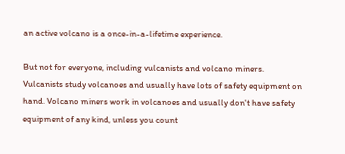an active volcano is a once-in-a-lifetime experience.

But not for everyone, including vulcanists and volcano miners. Vulcanists study volcanoes and usually have lots of safety equipment on hand. Volcano miners work in volcanoes and usually don't have safety equipment of any kind, unless you count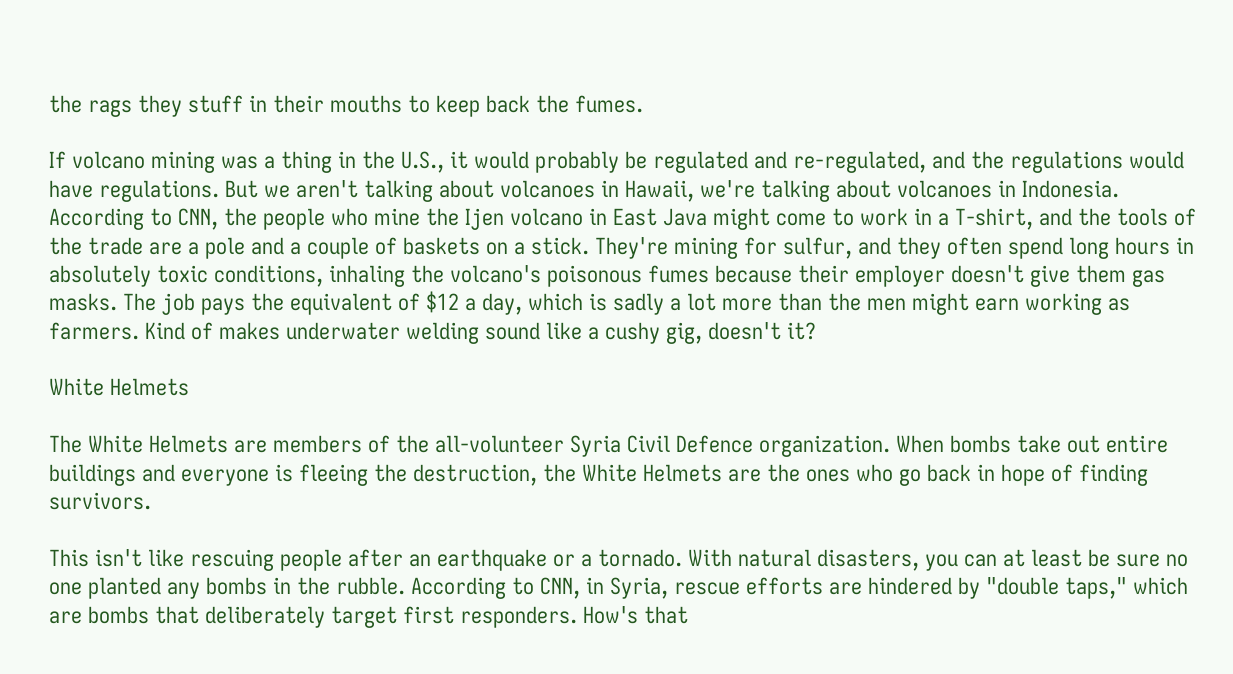the rags they stuff in their mouths to keep back the fumes.

If volcano mining was a thing in the U.S., it would probably be regulated and re-regulated, and the regulations would have regulations. But we aren't talking about volcanoes in Hawaii, we're talking about volcanoes in Indonesia. According to CNN, the people who mine the Ijen volcano in East Java might come to work in a T-shirt, and the tools of the trade are a pole and a couple of baskets on a stick. They're mining for sulfur, and they often spend long hours in absolutely toxic conditions, inhaling the volcano's poisonous fumes because their employer doesn't give them gas masks. The job pays the equivalent of $12 a day, which is sadly a lot more than the men might earn working as farmers. Kind of makes underwater welding sound like a cushy gig, doesn't it?

White Helmets

The White Helmets are members of the all-volunteer Syria Civil Defence organization. When bombs take out entire buildings and everyone is fleeing the destruction, the White Helmets are the ones who go back in hope of finding survivors.

This isn't like rescuing people after an earthquake or a tornado. With natural disasters, you can at least be sure no one planted any bombs in the rubble. According to CNN, in Syria, rescue efforts are hindered by "double taps," which are bombs that deliberately target first responders. How's that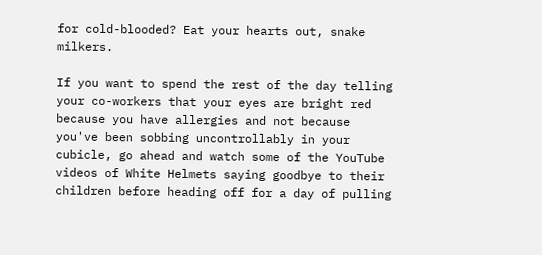for cold-blooded? Eat your hearts out, snake milkers.

If you want to spend the rest of the day telling your co-workers that your eyes are bright red because you have allergies and not because you've been sobbing uncontrollably in your cubicle, go ahead and watch some of the YouTube videos of White Helmets saying goodbye to their children before heading off for a day of pulling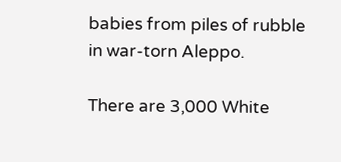babies from piles of rubble in war-torn Aleppo.

There are 3,000 White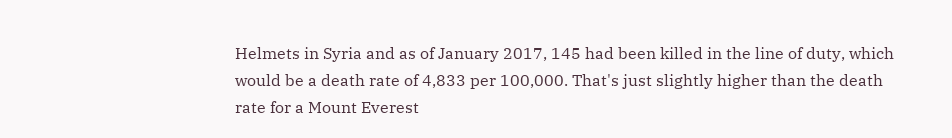Helmets in Syria and as of January 2017, 145 had been killed in the line of duty, which would be a death rate of 4,833 per 100,000. That's just slightly higher than the death rate for a Mount Everest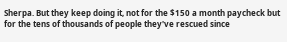Sherpa. But they keep doing it, not for the $150 a month paycheck but for the tens of thousands of people they've rescued since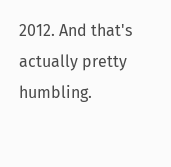2012. And that's actually pretty humbling.